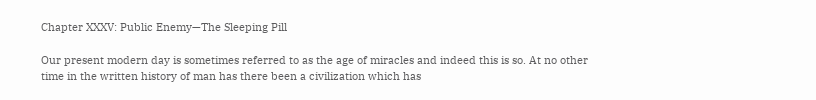Chapter XXXV: Public Enemy—The Sleeping Pill

Our present modern day is sometimes referred to as the age of miracles and indeed this is so. At no other time in the written history of man has there been a civilization which has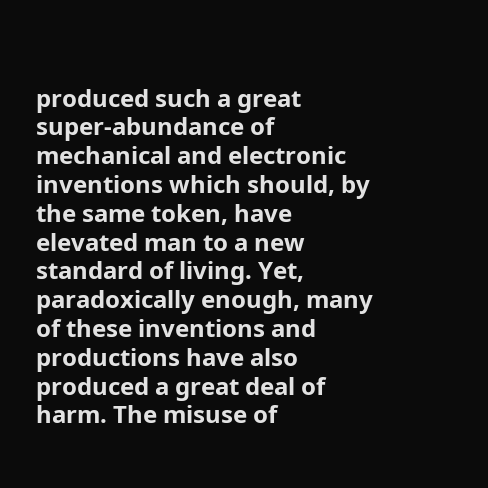produced such a great super-abundance of mechanical and electronic inventions which should, by the same token, have elevated man to a new standard of living. Yet, paradoxically enough, many of these inventions and productions have also produced a great deal of harm. The misuse of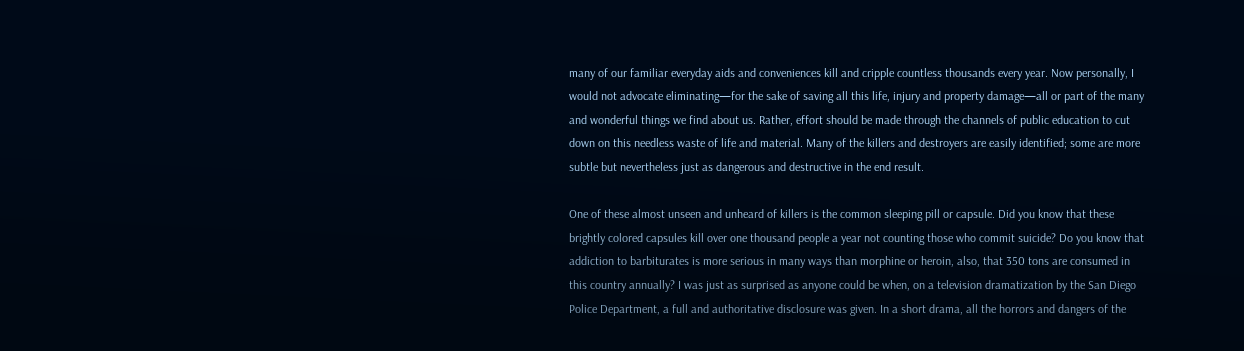many of our familiar everyday aids and conveniences kill and cripple countless thousands every year. Now personally, I would not advocate eliminating—for the sake of saving all this life, injury and property damage—all or part of the many and wonderful things we find about us. Rather, effort should be made through the channels of public education to cut down on this needless waste of life and material. Many of the killers and destroyers are easily identified; some are more subtle but nevertheless just as dangerous and destructive in the end result.

One of these almost unseen and unheard of killers is the common sleeping pill or capsule. Did you know that these brightly colored capsules kill over one thousand people a year not counting those who commit suicide? Do you know that addiction to barbiturates is more serious in many ways than morphine or heroin, also, that 350 tons are consumed in this country annually? I was just as surprised as anyone could be when, on a television dramatization by the San Diego Police Department, a full and authoritative disclosure was given. In a short drama, all the horrors and dangers of the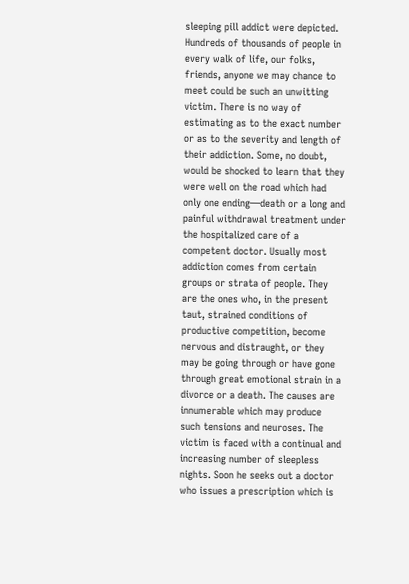sleeping pill addict were depicted. Hundreds of thousands of people in every walk of life, our folks, friends, anyone we may chance to meet could be such an unwitting victim. There is no way of estimating as to the exact number or as to the severity and length of their addiction. Some, no doubt, would be shocked to learn that they were well on the road which had only one ending—death or a long and painful withdrawal treatment under the hospitalized care of a competent doctor. Usually most addiction comes from certain groups or strata of people. They are the ones who, in the present taut, strained conditions of productive competition, become nervous and distraught, or they may be going through or have gone through great emotional strain in a divorce or a death. The causes are innumerable which may produce such tensions and neuroses. The victim is faced with a continual and increasing number of sleepless nights. Soon he seeks out a doctor who issues a prescription which is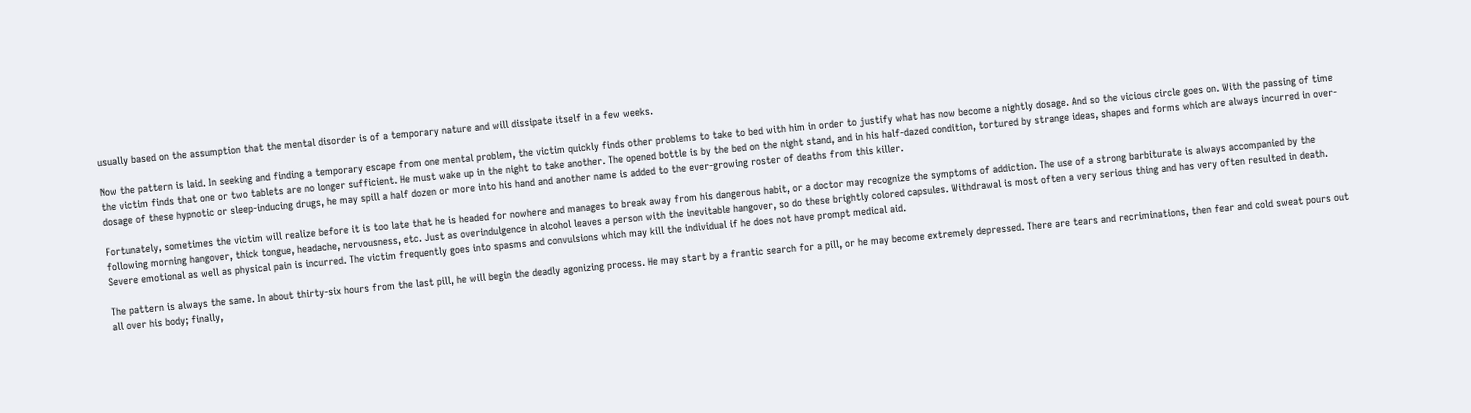usually based on the assumption that the mental disorder is of a temporary nature and will dissipate itself in a few weeks.

Now the pattern is laid. In seeking and finding a temporary escape from one mental problem, the victim quickly finds other problems to take to bed with him in order to justify what has now become a nightly dosage. And so the vicious circle goes on. With the passing of time the victim finds that one or two tablets are no longer sufficient. He must wake up in the night to take another. The opened bottle is by the bed on the night stand, and in his half-dazed condition, tortured by strange ideas, shapes and forms which are always incurred in over-dosage of these hypnotic or sleep-inducing drugs, he may spill a half dozen or more into his hand and another name is added to the ever-growing roster of deaths from this killer.

Fortunately, sometimes the victim will realize before it is too late that he is headed for nowhere and manages to break away from his dangerous habit, or a doctor may recognize the symptoms of addiction. The use of a strong barbiturate is always accompanied by the following morning hangover, thick tongue, headache, nervousness, etc. Just as overindulgence in alcohol leaves a person with the inevitable hangover, so do these brightly colored capsules. Withdrawal is most often a very serious thing and has very often resulted in death. Severe emotional as well as physical pain is incurred. The victim frequently goes into spasms and convulsions which may kill the individual if he does not have prompt medical aid.

The pattern is always the same. In about thirty-six hours from the last pill, he will begin the deadly agonizing process. He may start by a frantic search for a pill, or he may become extremely depressed. There are tears and recriminations, then fear and cold sweat pours out all over his body; finally,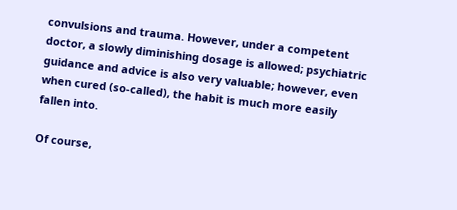convulsions and trauma. However, under a competent doctor, a slowly diminishing dosage is allowed; psychiatric guidance and advice is also very valuable; however, even when cured (so-called), the habit is much more easily fallen into.

Of course,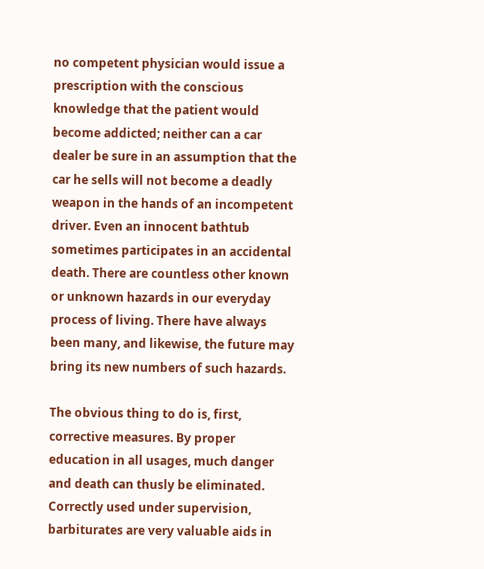no competent physician would issue a prescription with the conscious knowledge that the patient would become addicted; neither can a car dealer be sure in an assumption that the car he sells will not become a deadly weapon in the hands of an incompetent driver. Even an innocent bathtub sometimes participates in an accidental death. There are countless other known or unknown hazards in our everyday process of living. There have always been many, and likewise, the future may bring its new numbers of such hazards.

The obvious thing to do is, first, corrective measures. By proper education in all usages, much danger and death can thusly be eliminated. Correctly used under supervision, barbiturates are very valuable aids in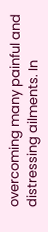overcoming many painful and distressing ailments. In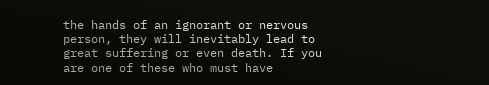the hands of an ignorant or nervous person, they will inevitably lead to great suffering or even death. If you are one of these who must have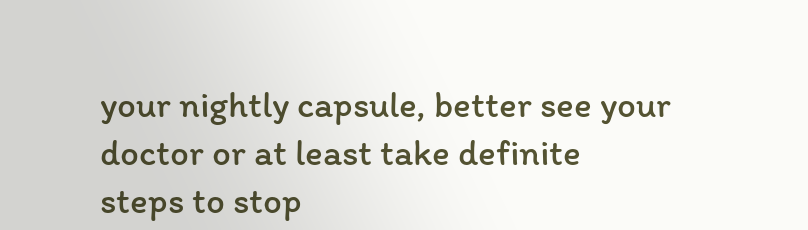your nightly capsule, better see your doctor or at least take definite steps to stop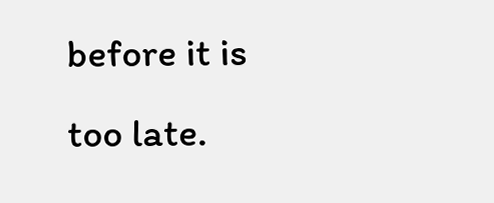before it is too late.